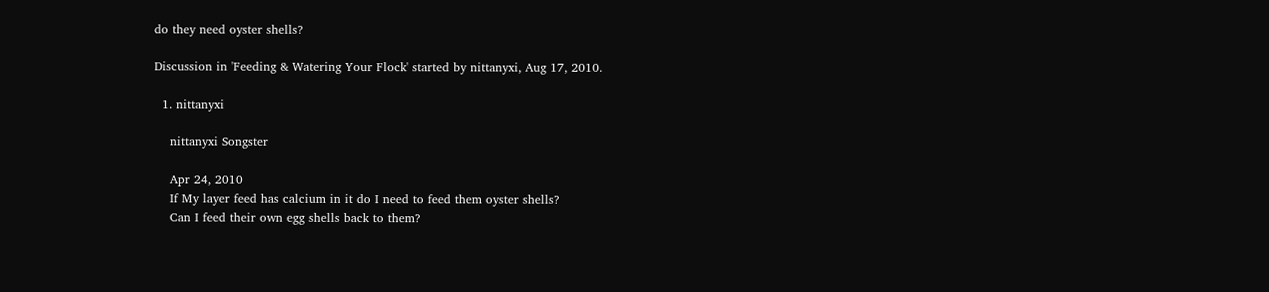do they need oyster shells?

Discussion in 'Feeding & Watering Your Flock' started by nittanyxi, Aug 17, 2010.

  1. nittanyxi

    nittanyxi Songster

    Apr 24, 2010
    If My layer feed has calcium in it do I need to feed them oyster shells?
    Can I feed their own egg shells back to them?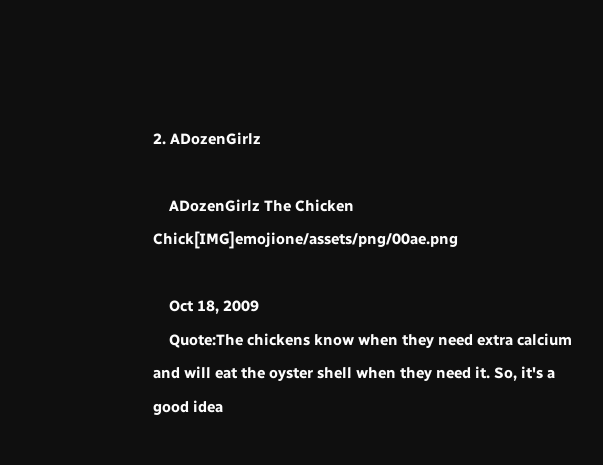2. ADozenGirlz

    ADozenGirlz The Chicken Chick[IMG]emojione/assets/png/00ae.png

    Oct 18, 2009
    Quote:The chickens know when they need extra calcium and will eat the oyster shell when they need it. So, it's a good idea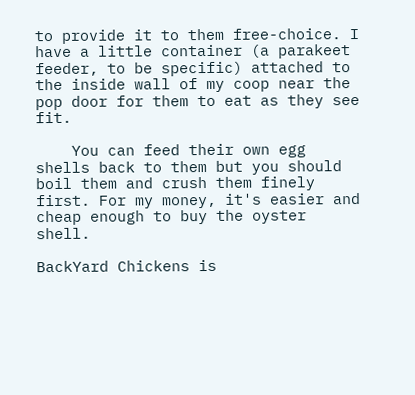to provide it to them free-choice. I have a little container (a parakeet feeder, to be specific) attached to the inside wall of my coop near the pop door for them to eat as they see fit.

    You can feed their own egg shells back to them but you should boil them and crush them finely first. For my money, it's easier and cheap enough to buy the oyster shell.

BackYard Chickens is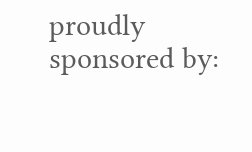proudly sponsored by: